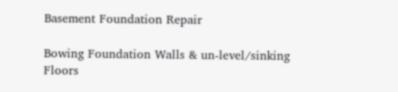Basement Foundation Repair

Bowing Foundation Walls & un-level/sinking Floors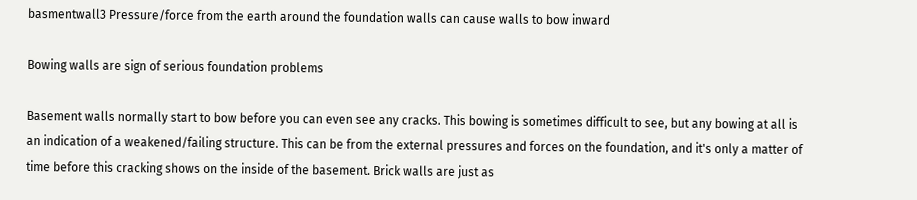basmentwall3 Pressure/force from the earth around the foundation walls can cause walls to bow inward

Bowing walls are sign of serious foundation problems

Basement walls normally start to bow before you can even see any cracks. This bowing is sometimes difficult to see, but any bowing at all is an indication of a weakened/failing structure. This can be from the external pressures and forces on the foundation, and it's only a matter of time before this cracking shows on the inside of the basement. Brick walls are just as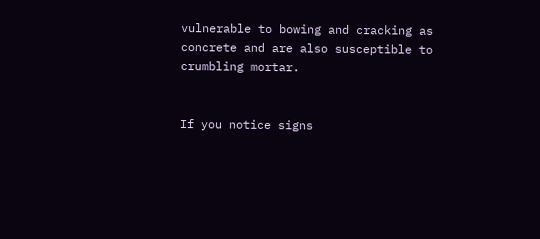vulnerable to bowing and cracking as concrete and are also susceptible to crumbling mortar.


If you notice signs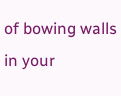of bowing walls in your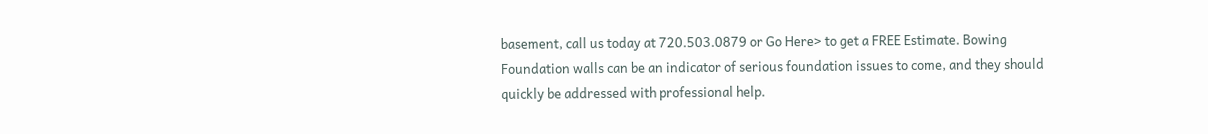basement, call us today at 720.503.0879 or Go Here> to get a FREE Estimate. Bowing Foundation walls can be an indicator of serious foundation issues to come, and they should quickly be addressed with professional help.